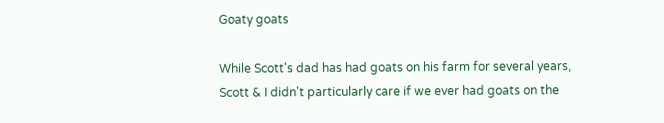Goaty goats

While Scott's dad has had goats on his farm for several years, Scott & I didn't particularly care if we ever had goats on the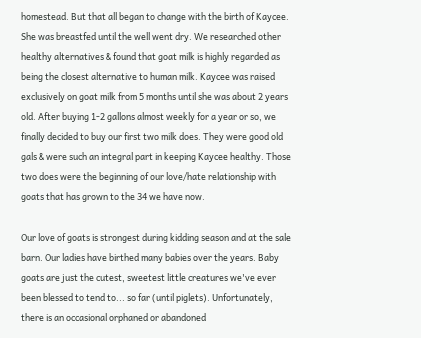homestead. But that all began to change with the birth of Kaycee. She was breastfed until the well went dry. We researched other healthy alternatives & found that goat milk is highly regarded as being the closest alternative to human milk. Kaycee was raised exclusively on goat milk from 5 months until she was about 2 years old. After buying 1-2 gallons almost weekly for a year or so, we finally decided to buy our first two milk does. They were good old gals & were such an integral part in keeping Kaycee healthy. Those two does were the beginning of our love/hate relationship with goats that has grown to the 34 we have now.

Our love of goats is strongest during kidding season and at the sale barn. Our ladies have birthed many babies over the years. Baby goats are just the cutest, sweetest little creatures we've ever been blessed to tend to... so far (until piglets). Unfortunately, there is an occasional orphaned or abandoned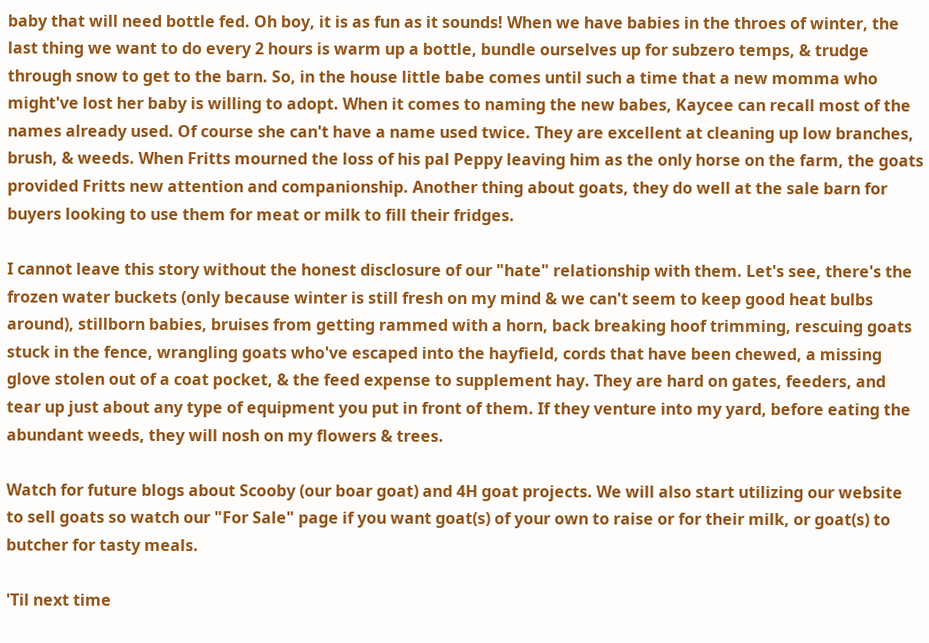baby that will need bottle fed. Oh boy, it is as fun as it sounds! When we have babies in the throes of winter, the last thing we want to do every 2 hours is warm up a bottle, bundle ourselves up for subzero temps, & trudge through snow to get to the barn. So, in the house little babe comes until such a time that a new momma who might've lost her baby is willing to adopt. When it comes to naming the new babes, Kaycee can recall most of the names already used. Of course she can't have a name used twice. They are excellent at cleaning up low branches, brush, & weeds. When Fritts mourned the loss of his pal Peppy leaving him as the only horse on the farm, the goats provided Fritts new attention and companionship. Another thing about goats, they do well at the sale barn for buyers looking to use them for meat or milk to fill their fridges.

I cannot leave this story without the honest disclosure of our "hate" relationship with them. Let's see, there's the frozen water buckets (only because winter is still fresh on my mind & we can't seem to keep good heat bulbs around), stillborn babies, bruises from getting rammed with a horn, back breaking hoof trimming, rescuing goats stuck in the fence, wrangling goats who've escaped into the hayfield, cords that have been chewed, a missing glove stolen out of a coat pocket, & the feed expense to supplement hay. They are hard on gates, feeders, and tear up just about any type of equipment you put in front of them. If they venture into my yard, before eating the abundant weeds, they will nosh on my flowers & trees.

Watch for future blogs about Scooby (our boar goat) and 4H goat projects. We will also start utilizing our website to sell goats so watch our "For Sale" page if you want goat(s) of your own to raise or for their milk, or goat(s) to butcher for tasty meals.

'Til next time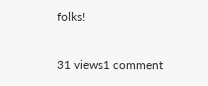folks!

31 views1 comment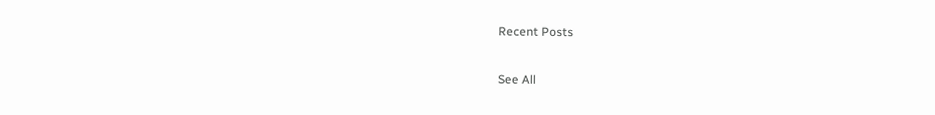Recent Posts

See All